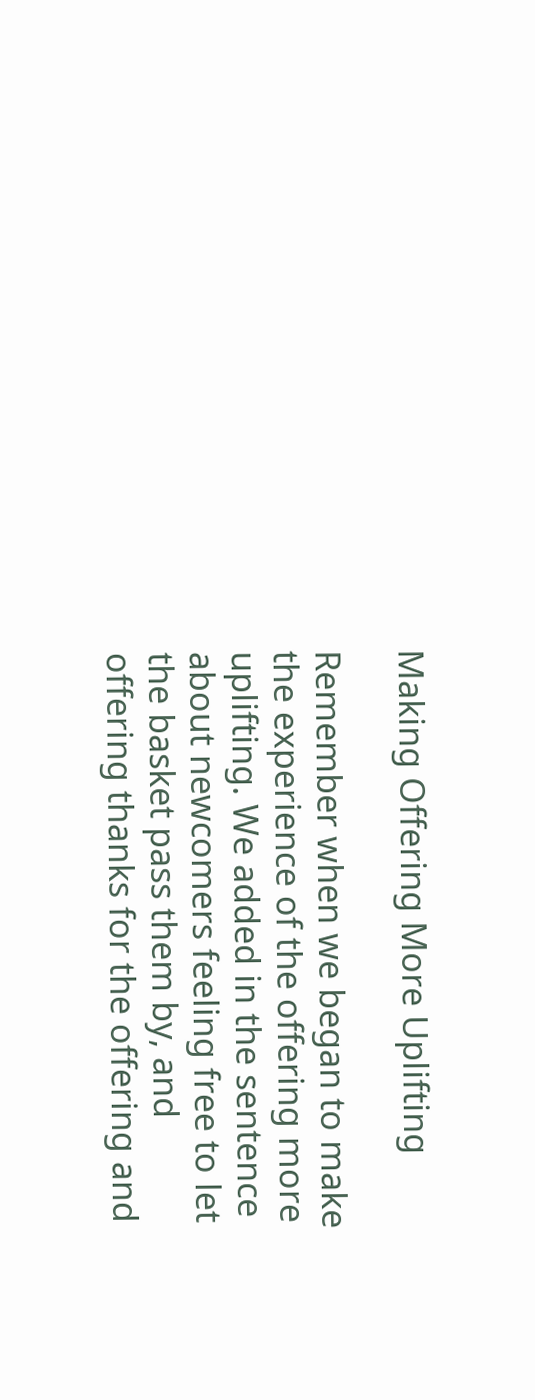Making Offering More Uplifting

Remember when we began to make the experience of the offering more uplifting. We added in the sentence about newcomers feeling free to let the basket pass them by, and offering thanks for the offering and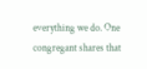everything we do. One congregant shares that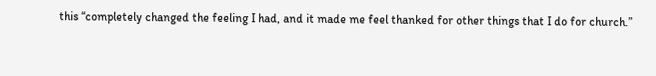this “completely changed the feeling I had, and it made me feel thanked for other things that I do for church.”